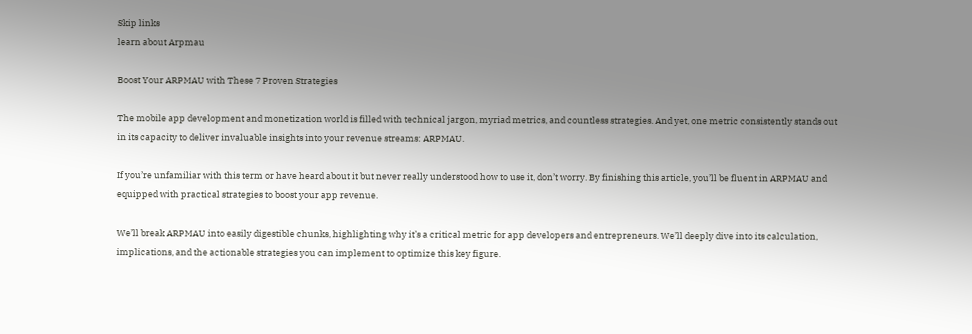Skip links
learn about Arpmau

Boost Your ARPMAU with These 7 Proven Strategies

The mobile app development and monetization world is filled with technical jargon, myriad metrics, and countless strategies. And yet, one metric consistently stands out in its capacity to deliver invaluable insights into your revenue streams: ARPMAU.

If you’re unfamiliar with this term or have heard about it but never really understood how to use it, don’t worry. By finishing this article, you’ll be fluent in ARPMAU and equipped with practical strategies to boost your app revenue.

We’ll break ARPMAU into easily digestible chunks, highlighting why it’s a critical metric for app developers and entrepreneurs. We’ll deeply dive into its calculation, implications, and the actionable strategies you can implement to optimize this key figure.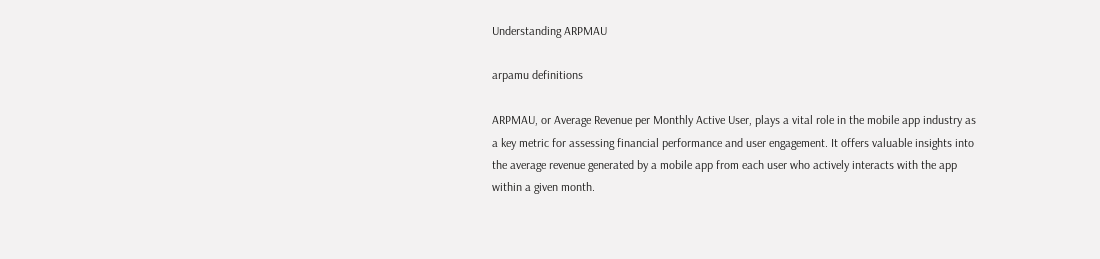Understanding ARPMAU

arpamu definitions

ARPMAU, or Average Revenue per Monthly Active User, plays a vital role in the mobile app industry as a key metric for assessing financial performance and user engagement. It offers valuable insights into the average revenue generated by a mobile app from each user who actively interacts with the app within a given month.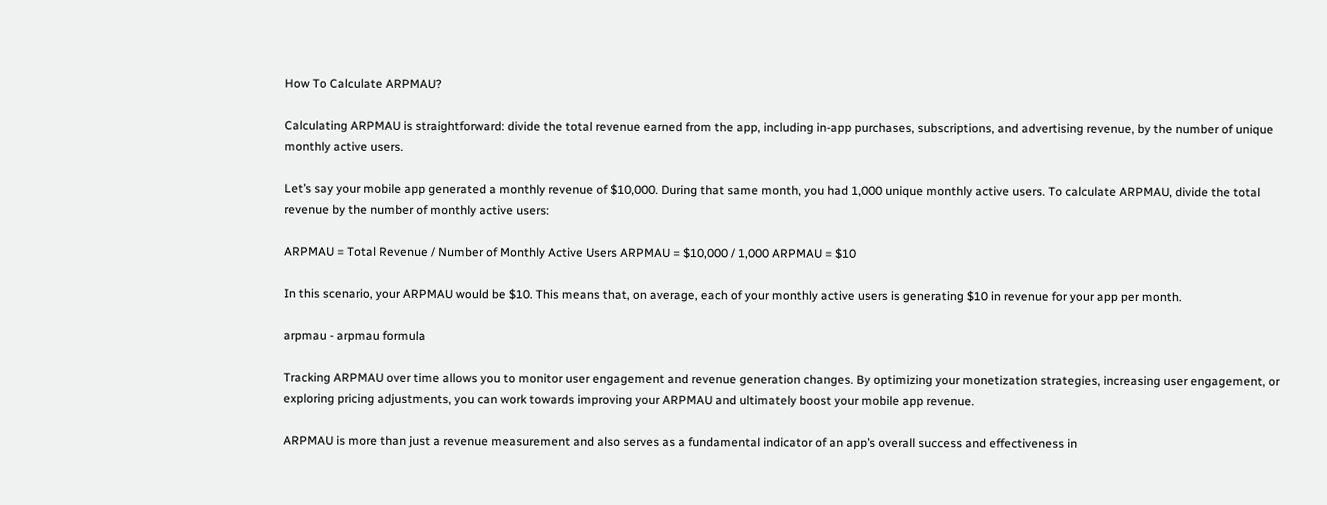How To Calculate ARPMAU?

Calculating ARPMAU is straightforward: divide the total revenue earned from the app, including in-app purchases, subscriptions, and advertising revenue, by the number of unique monthly active users.

Let’s say your mobile app generated a monthly revenue of $10,000. During that same month, you had 1,000 unique monthly active users. To calculate ARPMAU, divide the total revenue by the number of monthly active users:

ARPMAU = Total Revenue / Number of Monthly Active Users ARPMAU = $10,000 / 1,000 ARPMAU = $10

In this scenario, your ARPMAU would be $10. This means that, on average, each of your monthly active users is generating $10 in revenue for your app per month.

arpmau - arpmau formula

Tracking ARPMAU over time allows you to monitor user engagement and revenue generation changes. By optimizing your monetization strategies, increasing user engagement, or exploring pricing adjustments, you can work towards improving your ARPMAU and ultimately boost your mobile app revenue.

ARPMAU is more than just a revenue measurement and also serves as a fundamental indicator of an app’s overall success and effectiveness in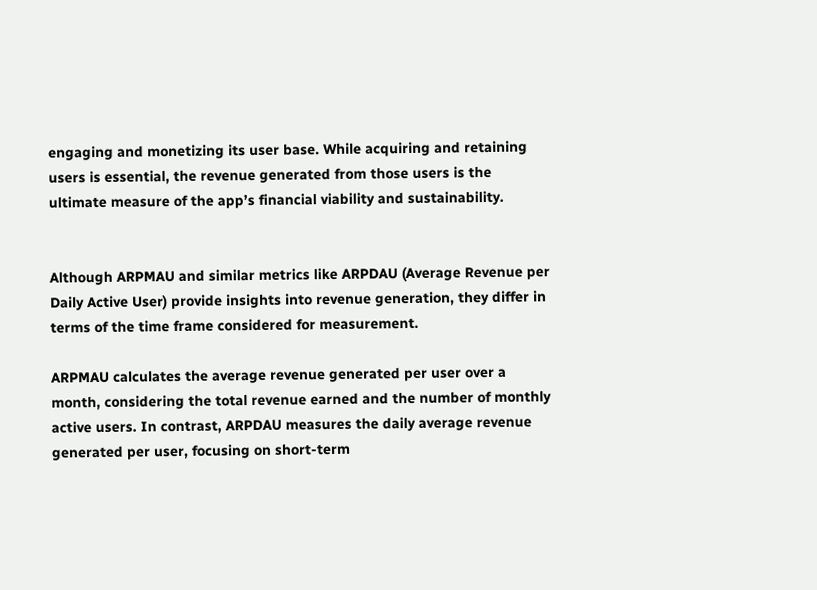engaging and monetizing its user base. While acquiring and retaining users is essential, the revenue generated from those users is the ultimate measure of the app’s financial viability and sustainability.


Although ARPMAU and similar metrics like ARPDAU (Average Revenue per Daily Active User) provide insights into revenue generation, they differ in terms of the time frame considered for measurement.

ARPMAU calculates the average revenue generated per user over a month, considering the total revenue earned and the number of monthly active users. In contrast, ARPDAU measures the daily average revenue generated per user, focusing on short-term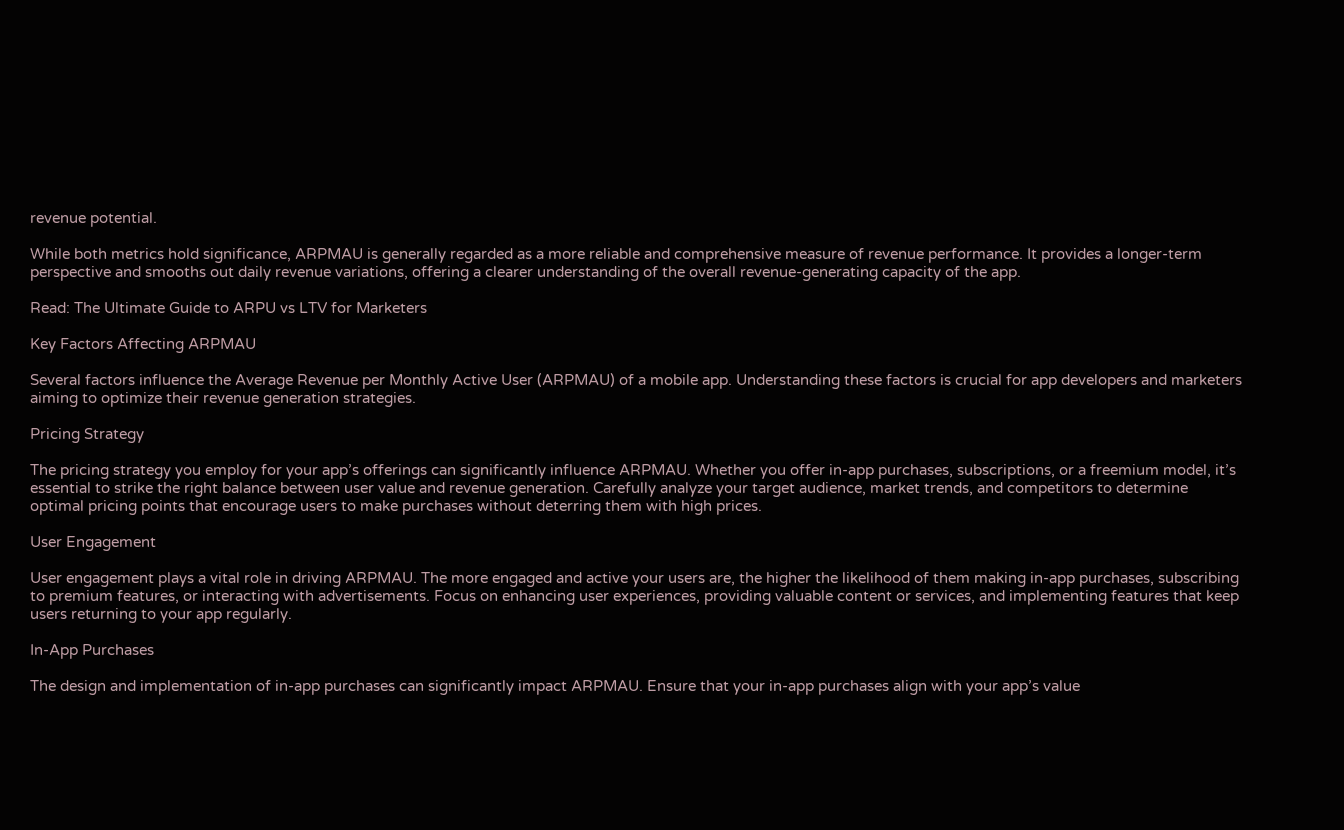revenue potential.

While both metrics hold significance, ARPMAU is generally regarded as a more reliable and comprehensive measure of revenue performance. It provides a longer-term perspective and smooths out daily revenue variations, offering a clearer understanding of the overall revenue-generating capacity of the app.

Read: The Ultimate Guide to ARPU vs LTV for Marketers

Key Factors Affecting ARPMAU

Several factors influence the Average Revenue per Monthly Active User (ARPMAU) of a mobile app. Understanding these factors is crucial for app developers and marketers aiming to optimize their revenue generation strategies.

Pricing Strategy

The pricing strategy you employ for your app’s offerings can significantly influence ARPMAU. Whether you offer in-app purchases, subscriptions, or a freemium model, it’s essential to strike the right balance between user value and revenue generation. Carefully analyze your target audience, market trends, and competitors to determine optimal pricing points that encourage users to make purchases without deterring them with high prices.

User Engagement

User engagement plays a vital role in driving ARPMAU. The more engaged and active your users are, the higher the likelihood of them making in-app purchases, subscribing to premium features, or interacting with advertisements. Focus on enhancing user experiences, providing valuable content or services, and implementing features that keep users returning to your app regularly.

In-App Purchases

The design and implementation of in-app purchases can significantly impact ARPMAU. Ensure that your in-app purchases align with your app’s value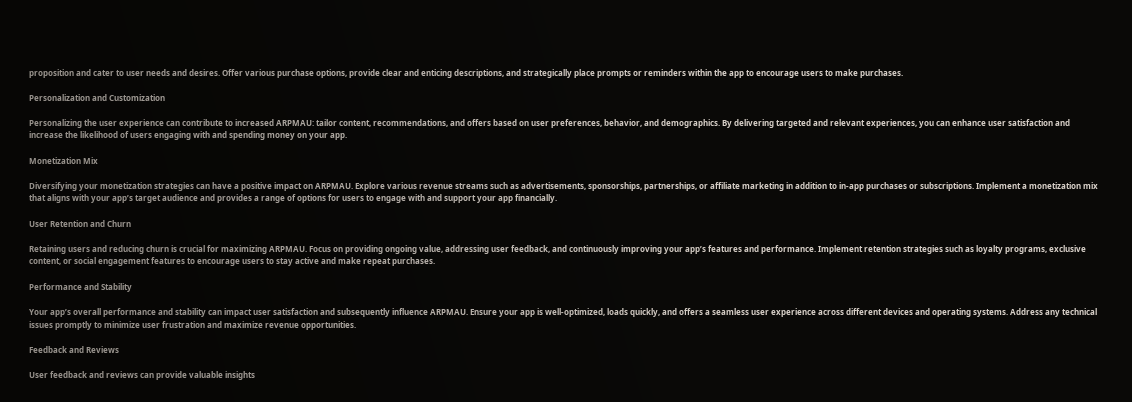proposition and cater to user needs and desires. Offer various purchase options, provide clear and enticing descriptions, and strategically place prompts or reminders within the app to encourage users to make purchases.

Personalization and Customization

Personalizing the user experience can contribute to increased ARPMAU: tailor content, recommendations, and offers based on user preferences, behavior, and demographics. By delivering targeted and relevant experiences, you can enhance user satisfaction and increase the likelihood of users engaging with and spending money on your app.

Monetization Mix

Diversifying your monetization strategies can have a positive impact on ARPMAU. Explore various revenue streams such as advertisements, sponsorships, partnerships, or affiliate marketing in addition to in-app purchases or subscriptions. Implement a monetization mix that aligns with your app’s target audience and provides a range of options for users to engage with and support your app financially.

User Retention and Churn

Retaining users and reducing churn is crucial for maximizing ARPMAU. Focus on providing ongoing value, addressing user feedback, and continuously improving your app’s features and performance. Implement retention strategies such as loyalty programs, exclusive content, or social engagement features to encourage users to stay active and make repeat purchases.

Performance and Stability

Your app’s overall performance and stability can impact user satisfaction and subsequently influence ARPMAU. Ensure your app is well-optimized, loads quickly, and offers a seamless user experience across different devices and operating systems. Address any technical issues promptly to minimize user frustration and maximize revenue opportunities.

Feedback and Reviews

User feedback and reviews can provide valuable insights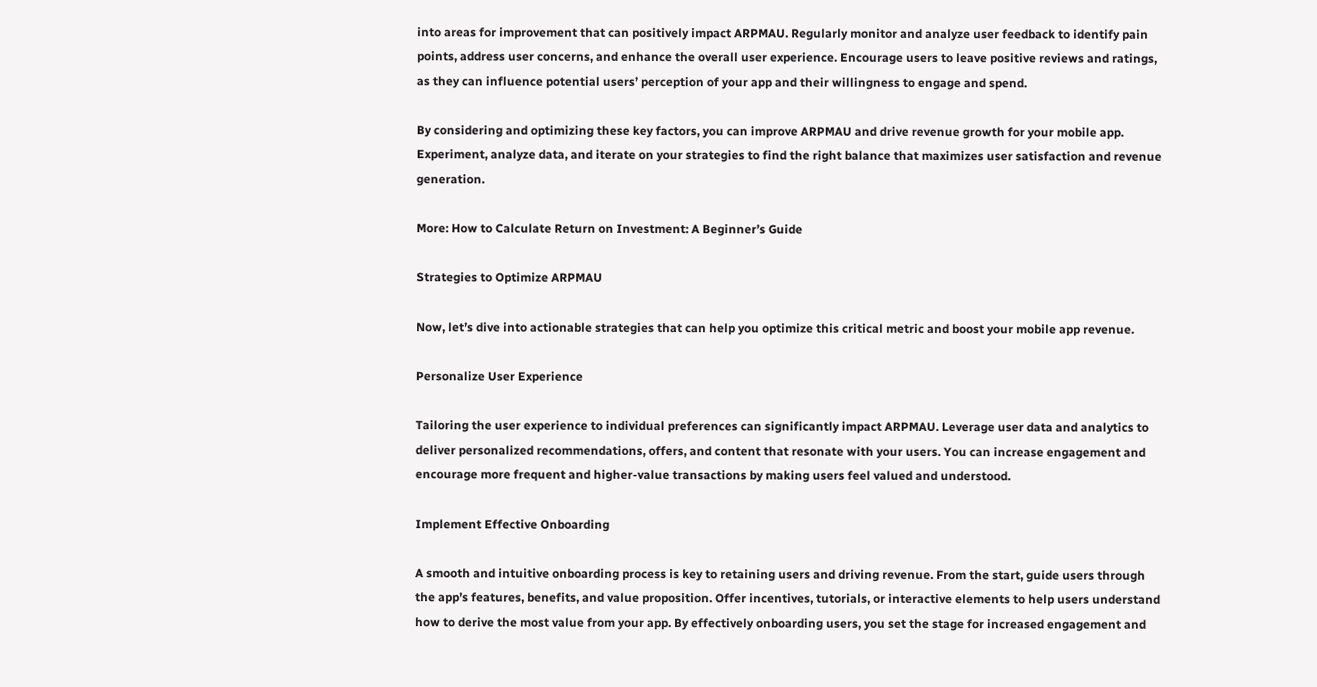into areas for improvement that can positively impact ARPMAU. Regularly monitor and analyze user feedback to identify pain points, address user concerns, and enhance the overall user experience. Encourage users to leave positive reviews and ratings, as they can influence potential users’ perception of your app and their willingness to engage and spend.

By considering and optimizing these key factors, you can improve ARPMAU and drive revenue growth for your mobile app. Experiment, analyze data, and iterate on your strategies to find the right balance that maximizes user satisfaction and revenue generation.

More: How to Calculate Return on Investment: A Beginner’s Guide

Strategies to Optimize ARPMAU

Now, let’s dive into actionable strategies that can help you optimize this critical metric and boost your mobile app revenue.

Personalize User Experience

Tailoring the user experience to individual preferences can significantly impact ARPMAU. Leverage user data and analytics to deliver personalized recommendations, offers, and content that resonate with your users. You can increase engagement and encourage more frequent and higher-value transactions by making users feel valued and understood.

Implement Effective Onboarding

A smooth and intuitive onboarding process is key to retaining users and driving revenue. From the start, guide users through the app’s features, benefits, and value proposition. Offer incentives, tutorials, or interactive elements to help users understand how to derive the most value from your app. By effectively onboarding users, you set the stage for increased engagement and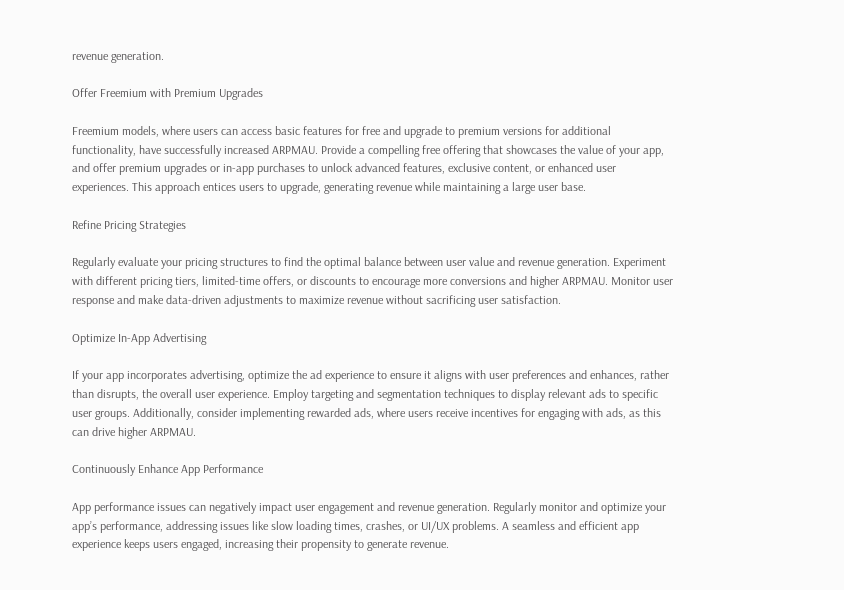revenue generation.

Offer Freemium with Premium Upgrades

Freemium models, where users can access basic features for free and upgrade to premium versions for additional functionality, have successfully increased ARPMAU. Provide a compelling free offering that showcases the value of your app, and offer premium upgrades or in-app purchases to unlock advanced features, exclusive content, or enhanced user experiences. This approach entices users to upgrade, generating revenue while maintaining a large user base.

Refine Pricing Strategies

Regularly evaluate your pricing structures to find the optimal balance between user value and revenue generation. Experiment with different pricing tiers, limited-time offers, or discounts to encourage more conversions and higher ARPMAU. Monitor user response and make data-driven adjustments to maximize revenue without sacrificing user satisfaction.

Optimize In-App Advertising

If your app incorporates advertising, optimize the ad experience to ensure it aligns with user preferences and enhances, rather than disrupts, the overall user experience. Employ targeting and segmentation techniques to display relevant ads to specific user groups. Additionally, consider implementing rewarded ads, where users receive incentives for engaging with ads, as this can drive higher ARPMAU.

Continuously Enhance App Performance

App performance issues can negatively impact user engagement and revenue generation. Regularly monitor and optimize your app’s performance, addressing issues like slow loading times, crashes, or UI/UX problems. A seamless and efficient app experience keeps users engaged, increasing their propensity to generate revenue.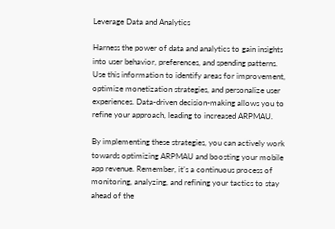Leverage Data and Analytics

Harness the power of data and analytics to gain insights into user behavior, preferences, and spending patterns. Use this information to identify areas for improvement, optimize monetization strategies, and personalize user experiences. Data-driven decision-making allows you to refine your approach, leading to increased ARPMAU.

By implementing these strategies, you can actively work towards optimizing ARPMAU and boosting your mobile app revenue. Remember, it’s a continuous process of monitoring, analyzing, and refining your tactics to stay ahead of the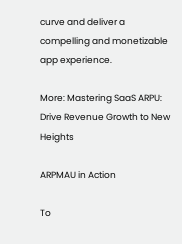curve and deliver a compelling and monetizable app experience.

More: Mastering SaaS ARPU: Drive Revenue Growth to New Heights

ARPMAU in Action

To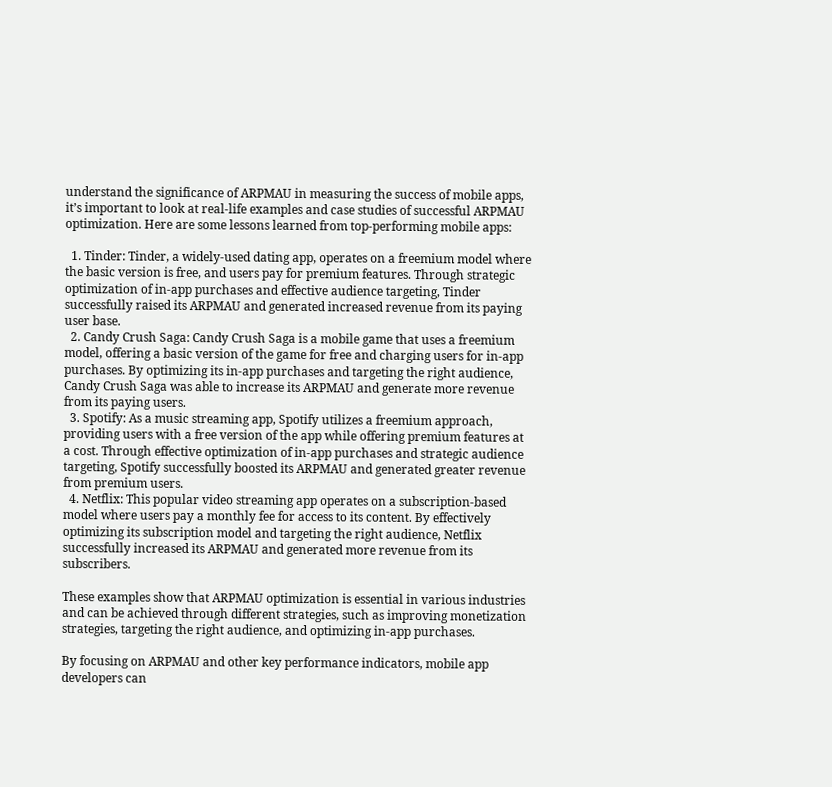understand the significance of ARPMAU in measuring the success of mobile apps, it’s important to look at real-life examples and case studies of successful ARPMAU optimization. Here are some lessons learned from top-performing mobile apps:

  1. Tinder: Tinder, a widely-used dating app, operates on a freemium model where the basic version is free, and users pay for premium features. Through strategic optimization of in-app purchases and effective audience targeting, Tinder successfully raised its ARPMAU and generated increased revenue from its paying user base.
  2. Candy Crush Saga: Candy Crush Saga is a mobile game that uses a freemium model, offering a basic version of the game for free and charging users for in-app purchases. By optimizing its in-app purchases and targeting the right audience, Candy Crush Saga was able to increase its ARPMAU and generate more revenue from its paying users.
  3. Spotify: As a music streaming app, Spotify utilizes a freemium approach, providing users with a free version of the app while offering premium features at a cost. Through effective optimization of in-app purchases and strategic audience targeting, Spotify successfully boosted its ARPMAU and generated greater revenue from premium users.
  4. Netflix: This popular video streaming app operates on a subscription-based model where users pay a monthly fee for access to its content. By effectively optimizing its subscription model and targeting the right audience, Netflix successfully increased its ARPMAU and generated more revenue from its subscribers.

These examples show that ARPMAU optimization is essential in various industries and can be achieved through different strategies, such as improving monetization strategies, targeting the right audience, and optimizing in-app purchases.

By focusing on ARPMAU and other key performance indicators, mobile app developers can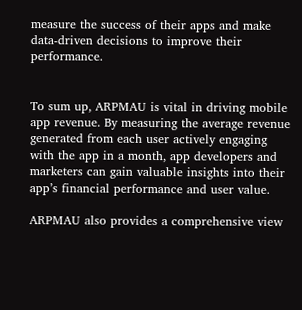measure the success of their apps and make data-driven decisions to improve their performance.


To sum up, ARPMAU is vital in driving mobile app revenue. By measuring the average revenue generated from each user actively engaging with the app in a month, app developers and marketers can gain valuable insights into their app’s financial performance and user value.

ARPMAU also provides a comprehensive view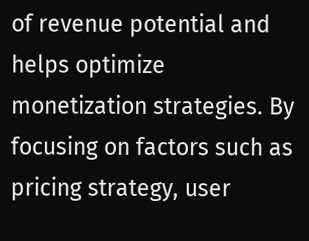of revenue potential and helps optimize monetization strategies. By focusing on factors such as pricing strategy, user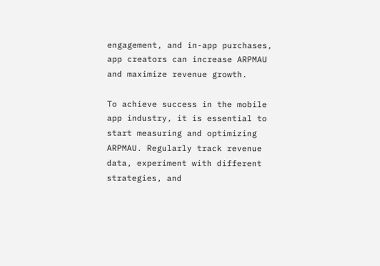engagement, and in-app purchases, app creators can increase ARPMAU and maximize revenue growth.

To achieve success in the mobile app industry, it is essential to start measuring and optimizing ARPMAU. Regularly track revenue data, experiment with different strategies, and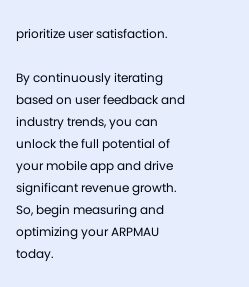prioritize user satisfaction.

By continuously iterating based on user feedback and industry trends, you can unlock the full potential of your mobile app and drive significant revenue growth. So, begin measuring and optimizing your ARPMAU today.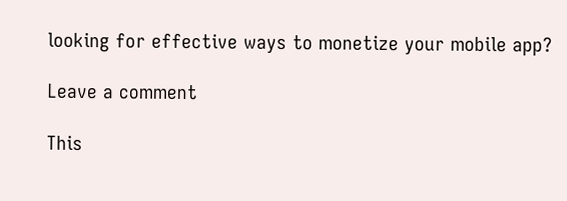looking for effective ways to monetize your mobile app?

Leave a comment

This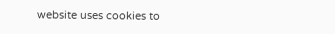website uses cookies to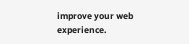improve your web experience.